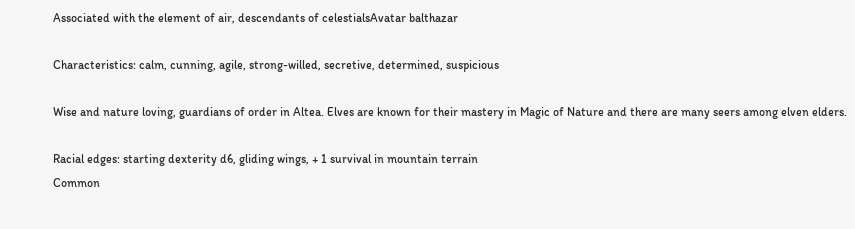Associated with the element of air, descendants of celestialsAvatar balthazar

Characteristics: calm, cunning, agile, strong-willed, secretive, determined, suspicious

Wise and nature loving, guardians of order in Altea. Elves are known for their mastery in Magic of Nature and there are many seers among elven elders.

Racial edges: starting dexterity d6, gliding wings, + 1 survival in mountain terrain
Common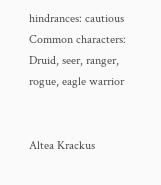hindrances: cautious
Common characters: Druid, seer, ranger, rogue, eagle warrior


Altea Krackus